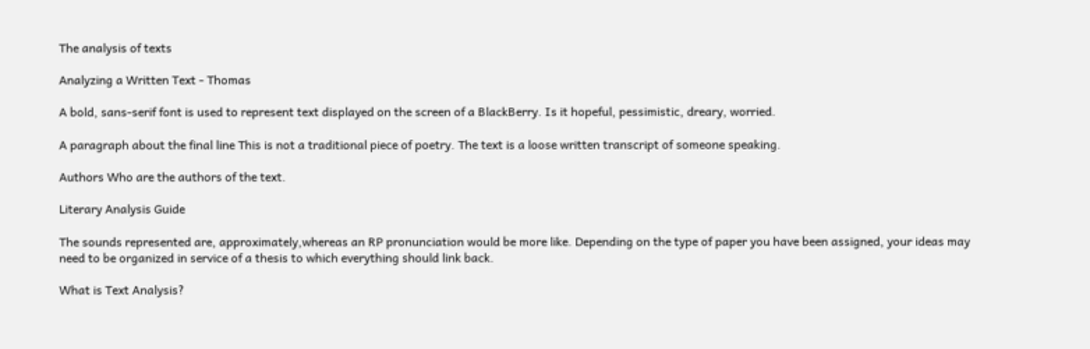The analysis of texts

Analyzing a Written Text - Thomas

A bold, sans-serif font is used to represent text displayed on the screen of a BlackBerry. Is it hopeful, pessimistic, dreary, worried.

A paragraph about the final line This is not a traditional piece of poetry. The text is a loose written transcript of someone speaking.

Authors Who are the authors of the text.

Literary Analysis Guide

The sounds represented are, approximately,whereas an RP pronunciation would be more like. Depending on the type of paper you have been assigned, your ideas may need to be organized in service of a thesis to which everything should link back.

What is Text Analysis?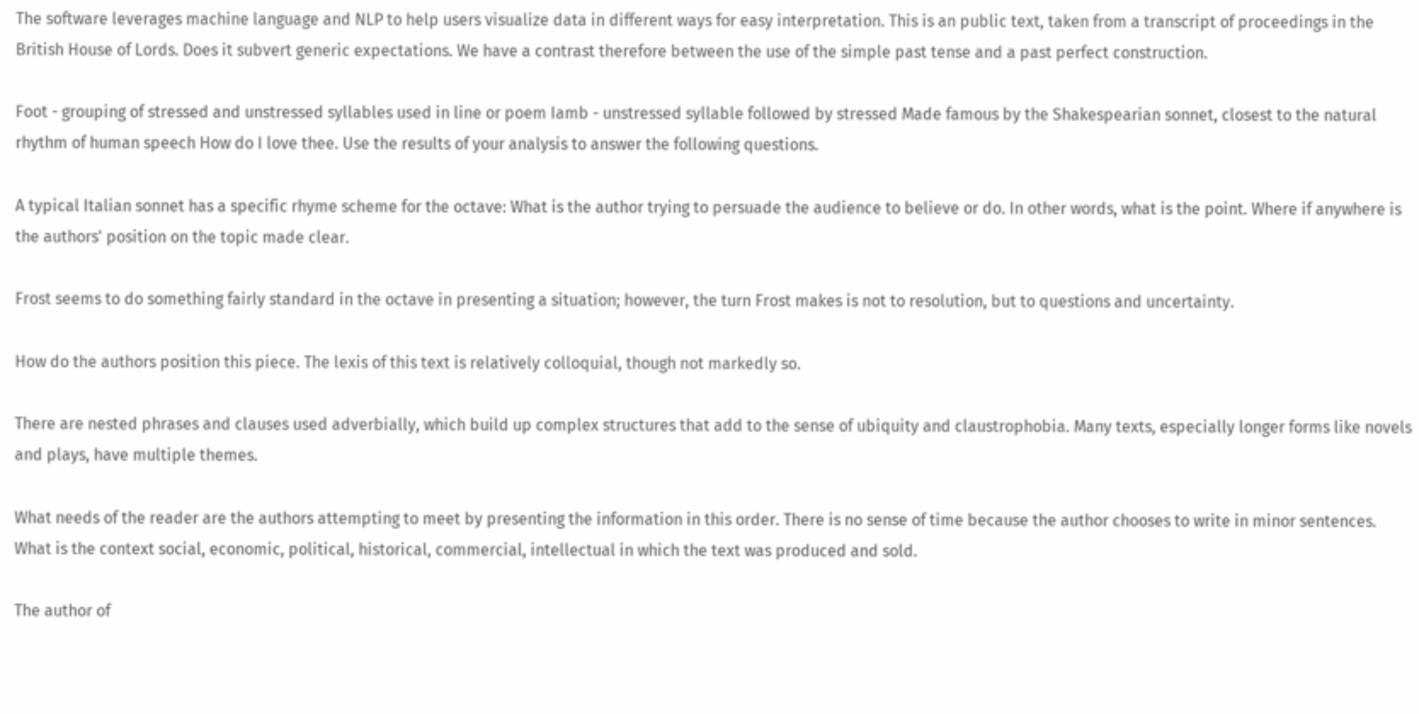The software leverages machine language and NLP to help users visualize data in different ways for easy interpretation. This is an public text, taken from a transcript of proceedings in the British House of Lords. Does it subvert generic expectations. We have a contrast therefore between the use of the simple past tense and a past perfect construction.

Foot - grouping of stressed and unstressed syllables used in line or poem Iamb - unstressed syllable followed by stressed Made famous by the Shakespearian sonnet, closest to the natural rhythm of human speech How do I love thee. Use the results of your analysis to answer the following questions.

A typical Italian sonnet has a specific rhyme scheme for the octave: What is the author trying to persuade the audience to believe or do. In other words, what is the point. Where if anywhere is the authors' position on the topic made clear.

Frost seems to do something fairly standard in the octave in presenting a situation; however, the turn Frost makes is not to resolution, but to questions and uncertainty.

How do the authors position this piece. The lexis of this text is relatively colloquial, though not markedly so.

There are nested phrases and clauses used adverbially, which build up complex structures that add to the sense of ubiquity and claustrophobia. Many texts, especially longer forms like novels and plays, have multiple themes.

What needs of the reader are the authors attempting to meet by presenting the information in this order. There is no sense of time because the author chooses to write in minor sentences. What is the context social, economic, political, historical, commercial, intellectual in which the text was produced and sold.

The author of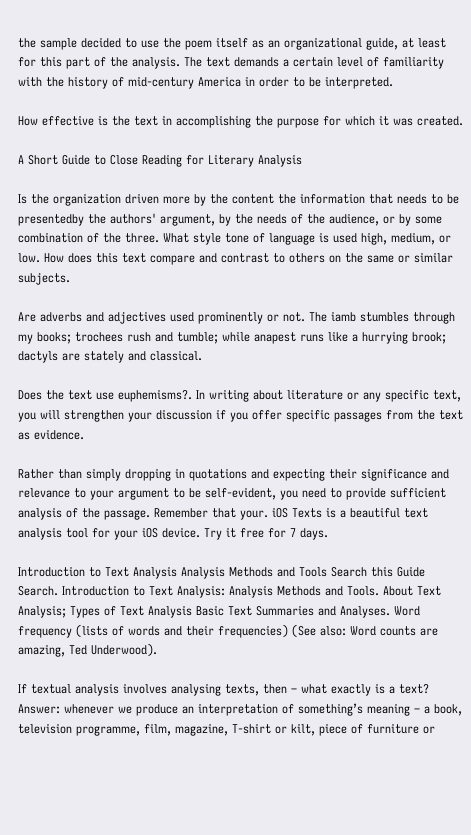the sample decided to use the poem itself as an organizational guide, at least for this part of the analysis. The text demands a certain level of familiarity with the history of mid-century America in order to be interpreted.

How effective is the text in accomplishing the purpose for which it was created.

A Short Guide to Close Reading for Literary Analysis

Is the organization driven more by the content the information that needs to be presentedby the authors' argument, by the needs of the audience, or by some combination of the three. What style tone of language is used high, medium, or low. How does this text compare and contrast to others on the same or similar subjects.

Are adverbs and adjectives used prominently or not. The iamb stumbles through my books; trochees rush and tumble; while anapest runs like a hurrying brook; dactyls are stately and classical.

Does the text use euphemisms?. In writing about literature or any specific text, you will strengthen your discussion if you offer specific passages from the text as evidence.

Rather than simply dropping in quotations and expecting their significance and relevance to your argument to be self-evident, you need to provide sufficient analysis of the passage. Remember that your. iOS Texts is a beautiful text analysis tool for your iOS device. Try it free for 7 days.

Introduction to Text Analysis Analysis Methods and Tools Search this Guide Search. Introduction to Text Analysis: Analysis Methods and Tools. About Text Analysis; Types of Text Analysis Basic Text Summaries and Analyses. Word frequency (lists of words and their frequencies) (See also: Word counts are amazing, Ted Underwood).

If textual analysis involves analysing texts, then – what exactly is a text? Answer: whenever we produce an interpretation of something’s meaning – a book, television programme, film, magazine, T-shirt or kilt, piece of furniture or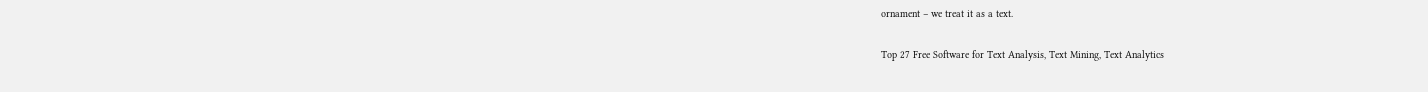ornament – we treat it as a text.

Top 27 Free Software for Text Analysis, Text Mining, Text Analytics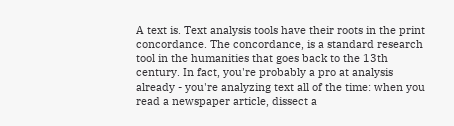A text is. Text analysis tools have their roots in the print concordance. The concordance, is a standard research tool in the humanities that goes back to the 13th century. In fact, you're probably a pro at analysis already - you're analyzing text all of the time: when you read a newspaper article, dissect a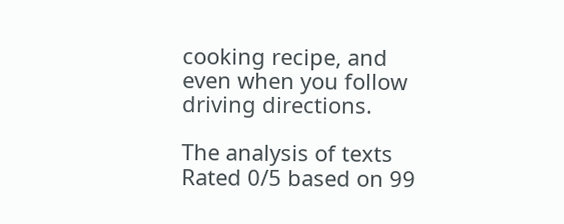cooking recipe, and even when you follow driving directions.

The analysis of texts
Rated 0/5 based on 99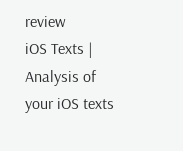review
iOS Texts | Analysis of your iOS texts